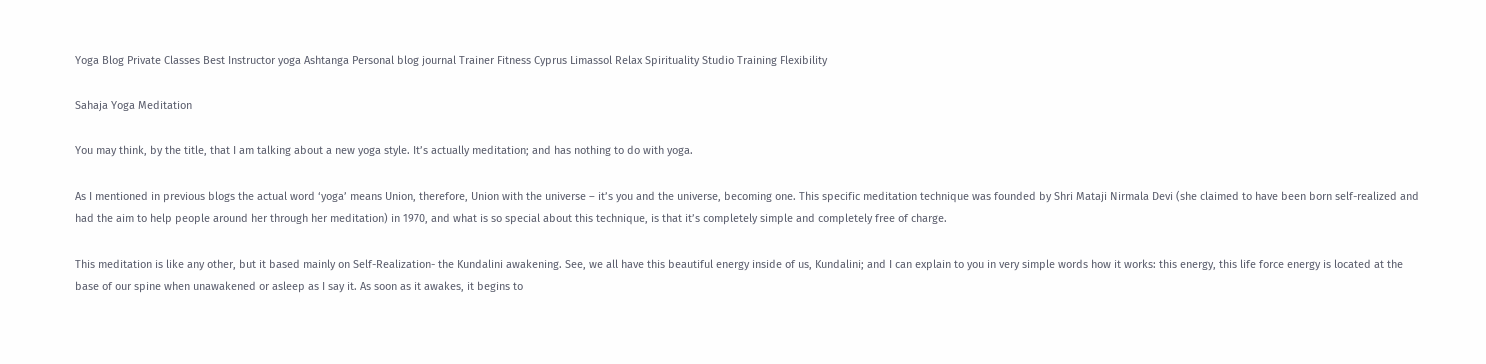Yoga Blog Private Classes Best Instructor yoga Ashtanga Personal blog journal Trainer Fitness Cyprus Limassol Relax Spirituality Studio Training Flexibility

Sahaja Yoga Meditation

You may think, by the title, that I am talking about a new yoga style. It’s actually meditation; and has nothing to do with yoga.

As I mentioned in previous blogs the actual word ‘yoga’ means Union, therefore, Union with the universe – it’s you and the universe, becoming one. This specific meditation technique was founded by Shri Mataji Nirmala Devi (she claimed to have been born self-realized and had the aim to help people around her through her meditation) in 1970, and what is so special about this technique, is that it’s completely simple and completely free of charge.

This meditation is like any other, but it based mainly on Self-Realization- the Kundalini awakening. See, we all have this beautiful energy inside of us, Kundalini; and I can explain to you in very simple words how it works: this energy, this life force energy is located at the base of our spine when unawakened or asleep as I say it. As soon as it awakes, it begins to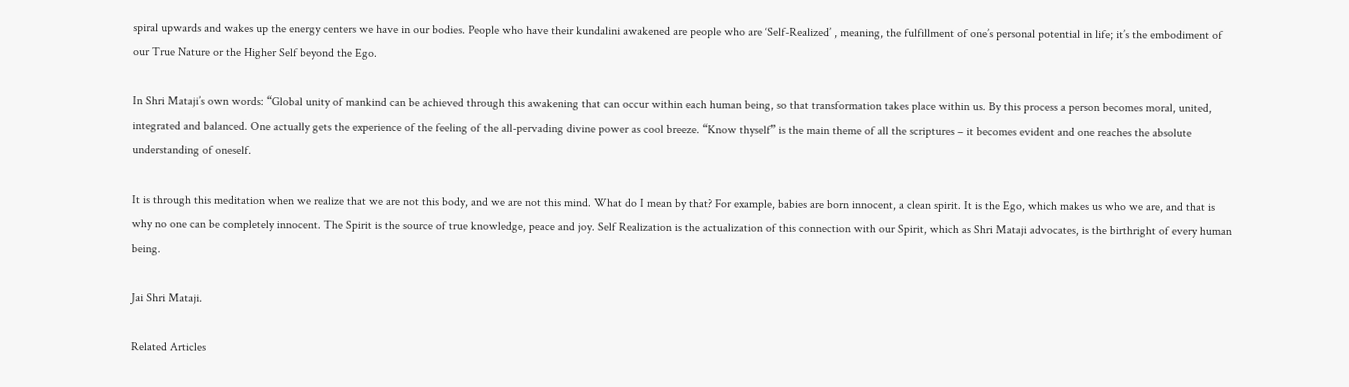spiral upwards and wakes up the energy centers we have in our bodies. People who have their kundalini awakened are people who are ‘Self-Realized’ , meaning, the fulfillment of one’s personal potential in life; it’s the embodiment of our True Nature or the Higher Self beyond the Ego.

In Shri Mataji’s own words: “Global unity of mankind can be achieved through this awakening that can occur within each human being, so that transformation takes place within us. By this process a person becomes moral, united, integrated and balanced. One actually gets the experience of the feeling of the all-pervading divine power as cool breeze. “Know thyself” is the main theme of all the scriptures – it becomes evident and one reaches the absolute understanding of oneself.

It is through this meditation when we realize that we are not this body, and we are not this mind. What do I mean by that? For example, babies are born innocent, a clean spirit. It is the Ego, which makes us who we are, and that is why no one can be completely innocent. The Spirit is the source of true knowledge, peace and joy. Self Realization is the actualization of this connection with our Spirit, which as Shri Mataji advocates, is the birthright of every human being.

Jai Shri Mataji.

Related Articles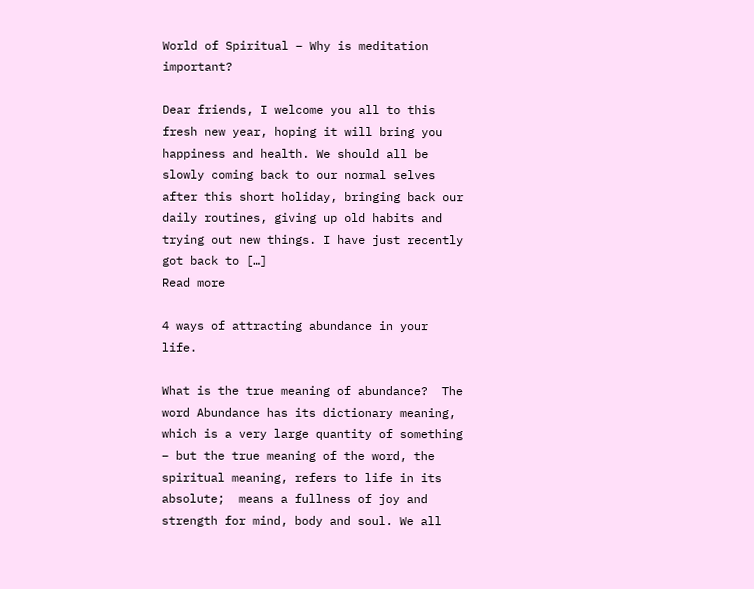World of Spiritual – Why is meditation important?

Dear friends, I welcome you all to this fresh new year, hoping it will bring you happiness and health. We should all be slowly coming back to our normal selves after this short holiday, bringing back our daily routines, giving up old habits and trying out new things. I have just recently got back to […]
Read more

4 ways of attracting abundance in your life.

What is the true meaning of abundance?  The word Abundance has its dictionary meaning, which is a very large quantity of something – but the true meaning of the word, the spiritual meaning, refers to life in its absolute;  means a fullness of joy and strength for mind, body and soul. We all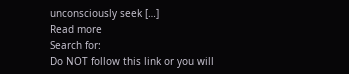unconsciously seek […]
Read more
Search for:
Do NOT follow this link or you will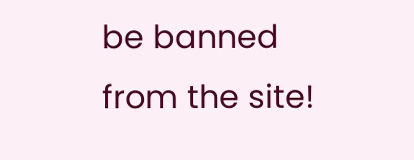be banned from the site!